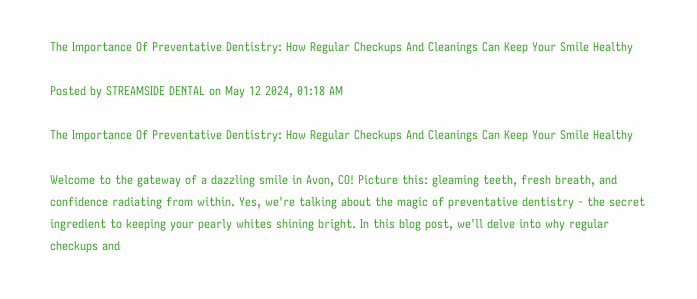The Importance Of Preventative Dentistry: How Regular Checkups And Cleanings Can Keep Your Smile Healthy

Posted by STREAMSIDE DENTAL on May 12 2024, 01:18 AM

The Importance Of Preventative Dentistry: How Regular Checkups And Cleanings Can Keep Your Smile Healthy

Welcome to the gateway of a dazzling smile in Avon, CO! Picture this: gleaming teeth, fresh breath, and confidence radiating from within. Yes, we're talking about the magic of preventative dentistry - the secret ingredient to keeping your pearly whites shining bright. In this blog post, we'll delve into why regular checkups and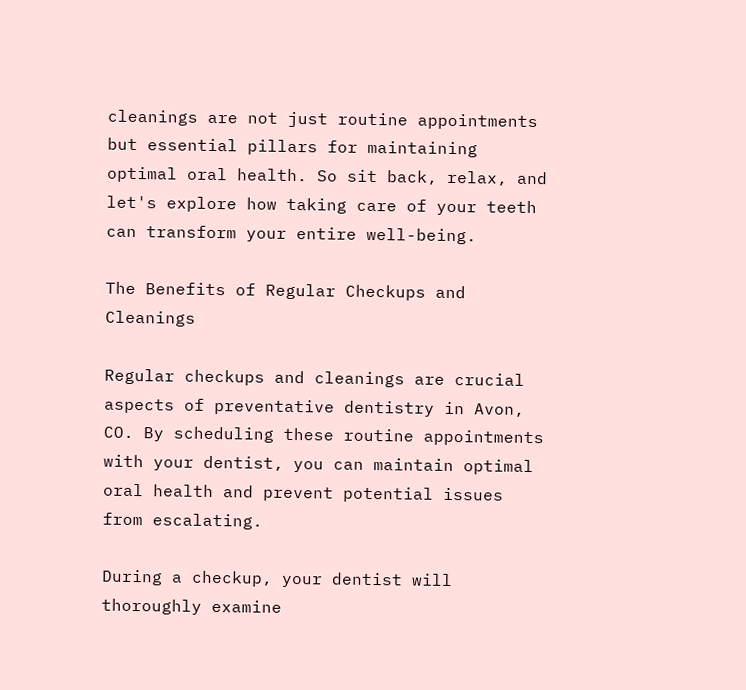cleanings are not just routine appointments but essential pillars for maintaining optimal oral health. So sit back, relax, and let's explore how taking care of your teeth can transform your entire well-being.

The Benefits of Regular Checkups and Cleanings

Regular checkups and cleanings are crucial aspects of preventative dentistry in Avon, CO. By scheduling these routine appointments with your dentist, you can maintain optimal oral health and prevent potential issues from escalating.

During a checkup, your dentist will thoroughly examine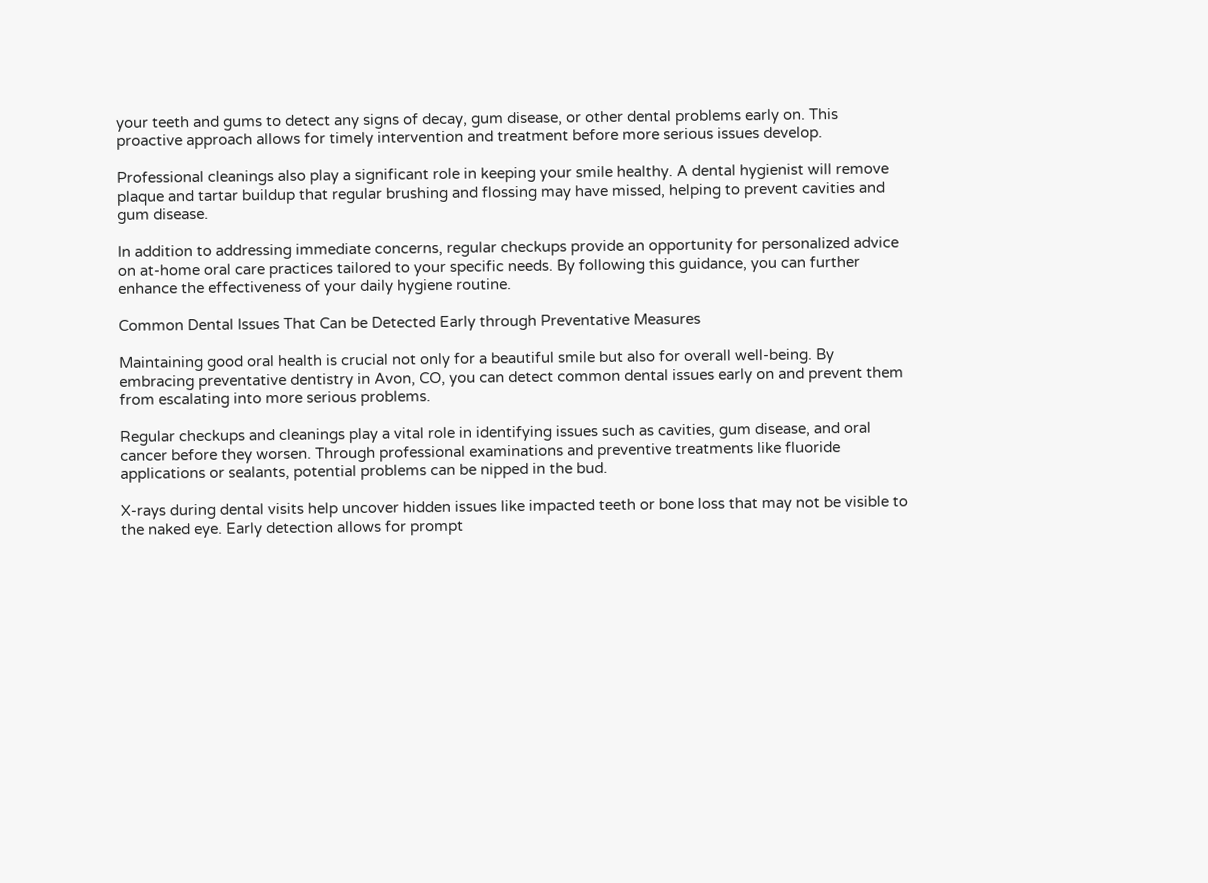your teeth and gums to detect any signs of decay, gum disease, or other dental problems early on. This proactive approach allows for timely intervention and treatment before more serious issues develop.

Professional cleanings also play a significant role in keeping your smile healthy. A dental hygienist will remove plaque and tartar buildup that regular brushing and flossing may have missed, helping to prevent cavities and gum disease.

In addition to addressing immediate concerns, regular checkups provide an opportunity for personalized advice on at-home oral care practices tailored to your specific needs. By following this guidance, you can further enhance the effectiveness of your daily hygiene routine.

Common Dental Issues That Can be Detected Early through Preventative Measures

Maintaining good oral health is crucial not only for a beautiful smile but also for overall well-being. By embracing preventative dentistry in Avon, CO, you can detect common dental issues early on and prevent them from escalating into more serious problems.

Regular checkups and cleanings play a vital role in identifying issues such as cavities, gum disease, and oral cancer before they worsen. Through professional examinations and preventive treatments like fluoride applications or sealants, potential problems can be nipped in the bud.

X-rays during dental visits help uncover hidden issues like impacted teeth or bone loss that may not be visible to the naked eye. Early detection allows for prompt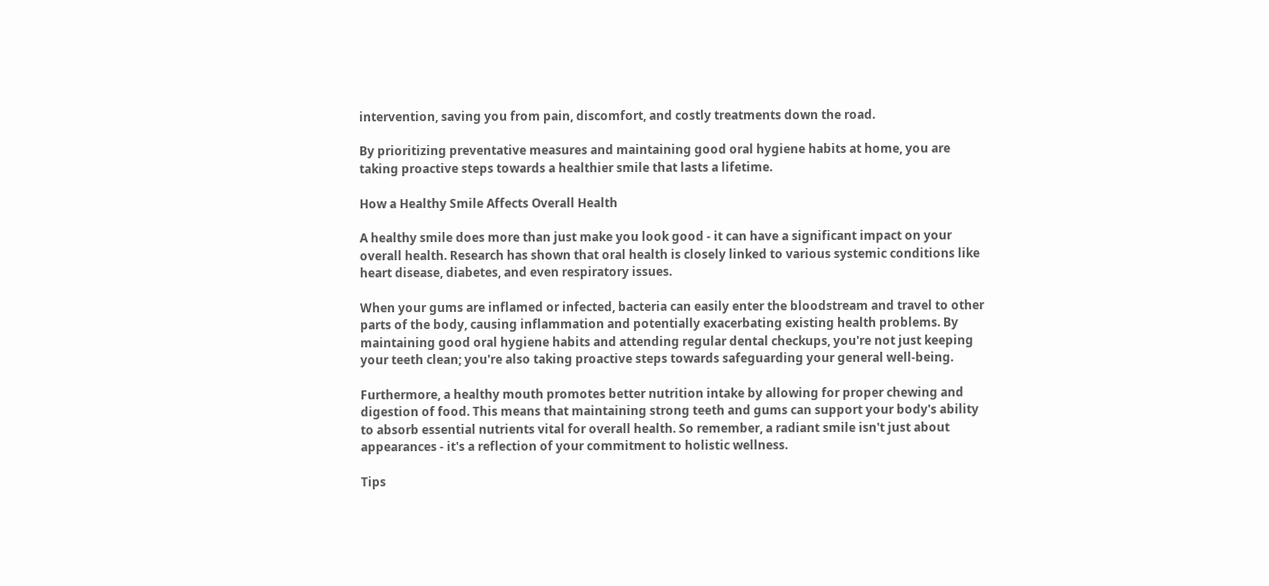intervention, saving you from pain, discomfort, and costly treatments down the road.

By prioritizing preventative measures and maintaining good oral hygiene habits at home, you are taking proactive steps towards a healthier smile that lasts a lifetime.

How a Healthy Smile Affects Overall Health

A healthy smile does more than just make you look good - it can have a significant impact on your overall health. Research has shown that oral health is closely linked to various systemic conditions like heart disease, diabetes, and even respiratory issues.

When your gums are inflamed or infected, bacteria can easily enter the bloodstream and travel to other parts of the body, causing inflammation and potentially exacerbating existing health problems. By maintaining good oral hygiene habits and attending regular dental checkups, you're not just keeping your teeth clean; you're also taking proactive steps towards safeguarding your general well-being.

Furthermore, a healthy mouth promotes better nutrition intake by allowing for proper chewing and digestion of food. This means that maintaining strong teeth and gums can support your body's ability to absorb essential nutrients vital for overall health. So remember, a radiant smile isn't just about appearances - it's a reflection of your commitment to holistic wellness.

Tips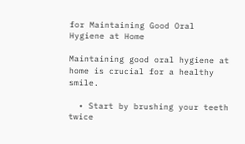for Maintaining Good Oral Hygiene at Home

Maintaining good oral hygiene at home is crucial for a healthy smile.

  • Start by brushing your teeth twice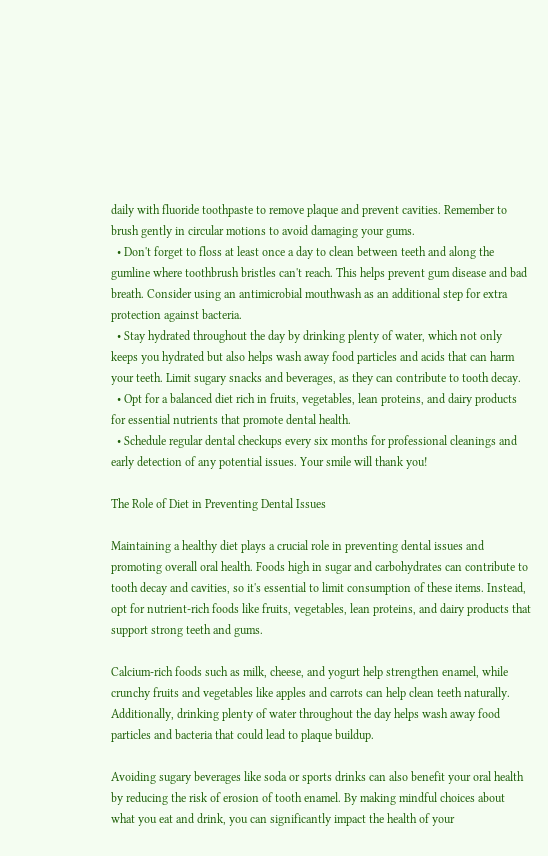daily with fluoride toothpaste to remove plaque and prevent cavities. Remember to brush gently in circular motions to avoid damaging your gums.
  • Don't forget to floss at least once a day to clean between teeth and along the gumline where toothbrush bristles can't reach. This helps prevent gum disease and bad breath. Consider using an antimicrobial mouthwash as an additional step for extra protection against bacteria.
  • Stay hydrated throughout the day by drinking plenty of water, which not only keeps you hydrated but also helps wash away food particles and acids that can harm your teeth. Limit sugary snacks and beverages, as they can contribute to tooth decay.
  • Opt for a balanced diet rich in fruits, vegetables, lean proteins, and dairy products for essential nutrients that promote dental health.
  • Schedule regular dental checkups every six months for professional cleanings and early detection of any potential issues. Your smile will thank you!

The Role of Diet in Preventing Dental Issues

Maintaining a healthy diet plays a crucial role in preventing dental issues and promoting overall oral health. Foods high in sugar and carbohydrates can contribute to tooth decay and cavities, so it's essential to limit consumption of these items. Instead, opt for nutrient-rich foods like fruits, vegetables, lean proteins, and dairy products that support strong teeth and gums.

Calcium-rich foods such as milk, cheese, and yogurt help strengthen enamel, while crunchy fruits and vegetables like apples and carrots can help clean teeth naturally. Additionally, drinking plenty of water throughout the day helps wash away food particles and bacteria that could lead to plaque buildup.

Avoiding sugary beverages like soda or sports drinks can also benefit your oral health by reducing the risk of erosion of tooth enamel. By making mindful choices about what you eat and drink, you can significantly impact the health of your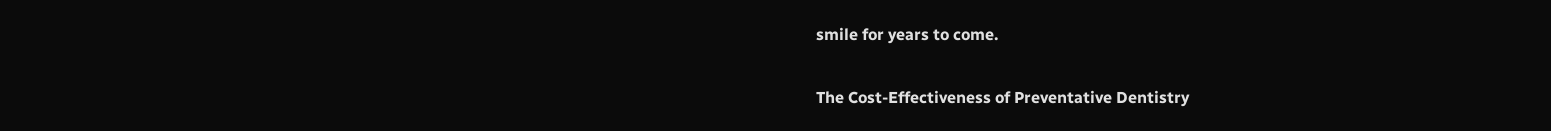smile for years to come.

The Cost-Effectiveness of Preventative Dentistry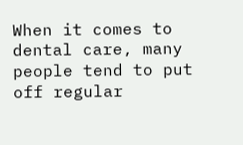When it comes to dental care, many people tend to put off regular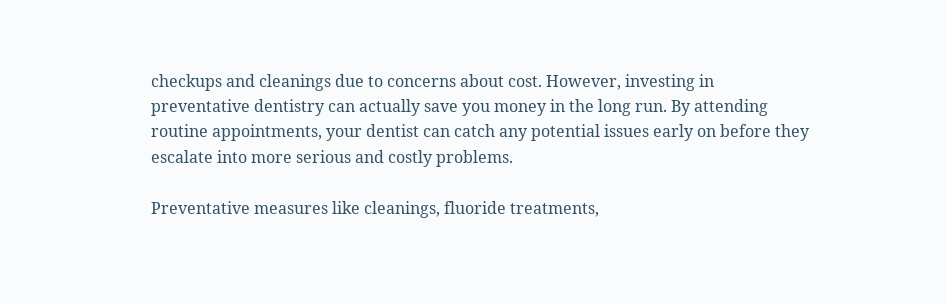checkups and cleanings due to concerns about cost. However, investing in preventative dentistry can actually save you money in the long run. By attending routine appointments, your dentist can catch any potential issues early on before they escalate into more serious and costly problems.

Preventative measures like cleanings, fluoride treatments,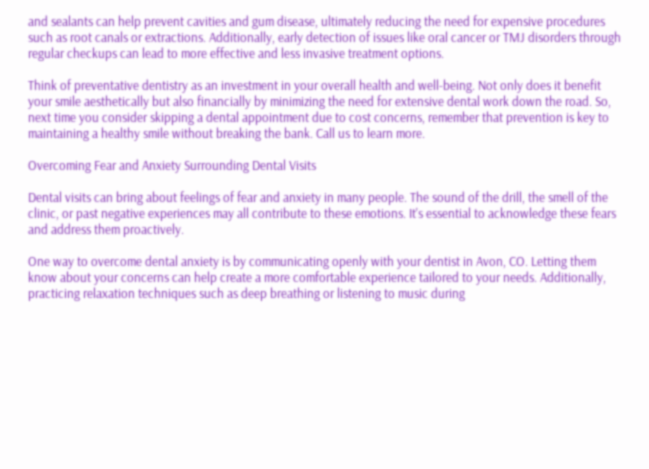and sealants can help prevent cavities and gum disease, ultimately reducing the need for expensive procedures such as root canals or extractions. Additionally, early detection of issues like oral cancer or TMJ disorders through regular checkups can lead to more effective and less invasive treatment options.

Think of preventative dentistry as an investment in your overall health and well-being. Not only does it benefit your smile aesthetically but also financially by minimizing the need for extensive dental work down the road. So, next time you consider skipping a dental appointment due to cost concerns, remember that prevention is key to maintaining a healthy smile without breaking the bank. Call us to learn more.

Overcoming Fear and Anxiety Surrounding Dental Visits

Dental visits can bring about feelings of fear and anxiety in many people. The sound of the drill, the smell of the clinic, or past negative experiences may all contribute to these emotions. It's essential to acknowledge these fears and address them proactively.

One way to overcome dental anxiety is by communicating openly with your dentist in Avon, CO. Letting them know about your concerns can help create a more comfortable experience tailored to your needs. Additionally, practicing relaxation techniques such as deep breathing or listening to music during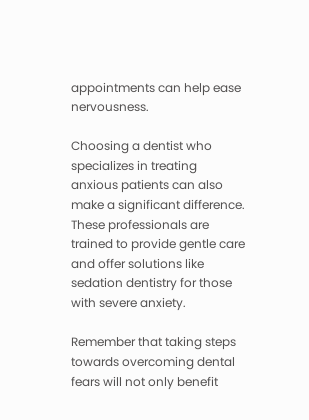appointments can help ease nervousness.

Choosing a dentist who specializes in treating anxious patients can also make a significant difference. These professionals are trained to provide gentle care and offer solutions like sedation dentistry for those with severe anxiety.

Remember that taking steps towards overcoming dental fears will not only benefit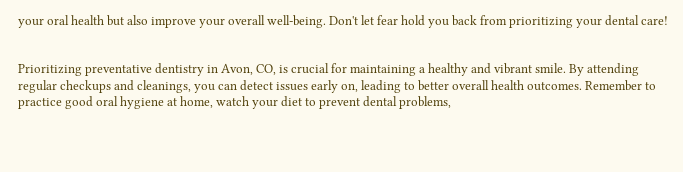your oral health but also improve your overall well-being. Don't let fear hold you back from prioritizing your dental care!


Prioritizing preventative dentistry in Avon, CO, is crucial for maintaining a healthy and vibrant smile. By attending regular checkups and cleanings, you can detect issues early on, leading to better overall health outcomes. Remember to practice good oral hygiene at home, watch your diet to prevent dental problems,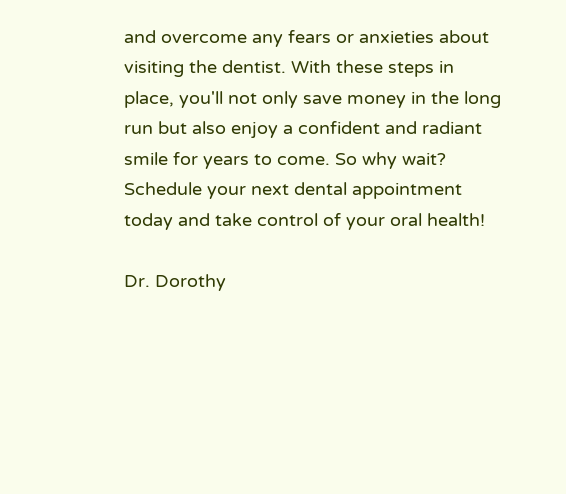and overcome any fears or anxieties about visiting the dentist. With these steps in place, you'll not only save money in the long run but also enjoy a confident and radiant smile for years to come. So why wait? Schedule your next dental appointment today and take control of your oral health!

Dr. Dorothy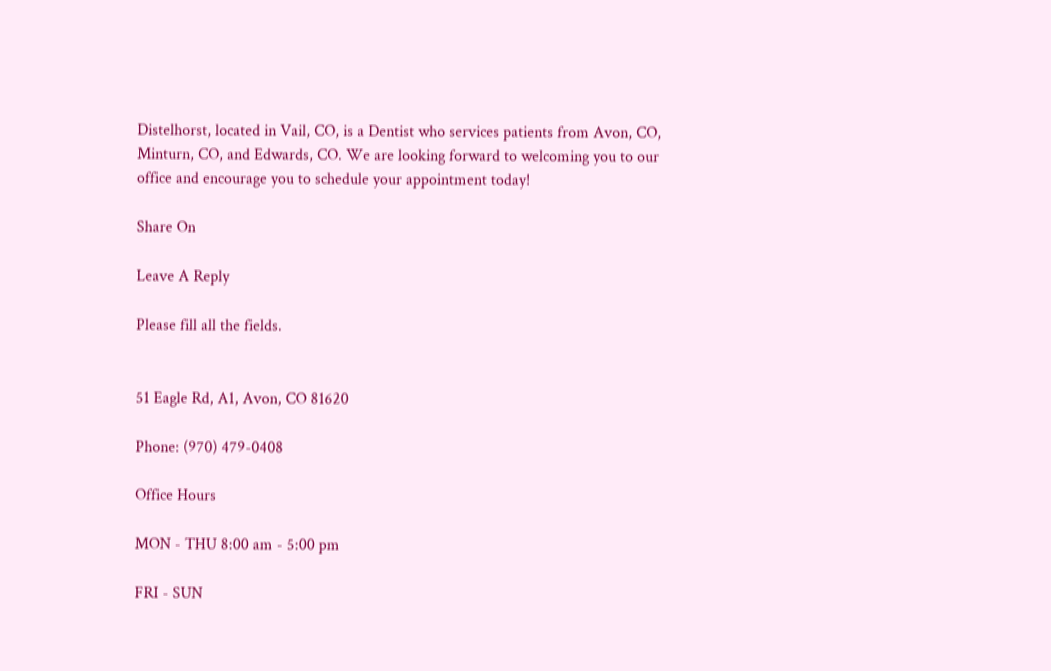Distelhorst, located in Vail, CO, is a Dentist who services patients from Avon, CO, Minturn, CO, and Edwards, CO. We are looking forward to welcoming you to our office and encourage you to schedule your appointment today!

Share On

Leave A Reply

Please fill all the fields.


51 Eagle Rd, A1, Avon, CO 81620

Phone: (970) 479-0408

Office Hours

MON - THU 8:00 am - 5:00 pm

FRI - SUN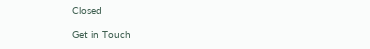Closed

Get in Touch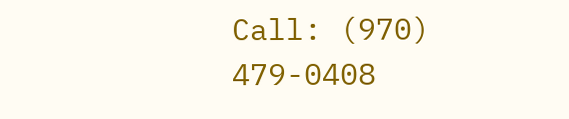Call: (970) 479-0408